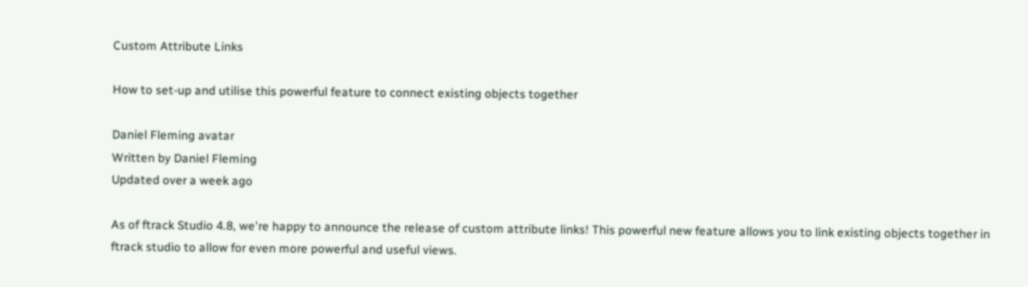Custom Attribute Links

How to set-up and utilise this powerful feature to connect existing objects together

Daniel Fleming avatar
Written by Daniel Fleming
Updated over a week ago

As of ftrack Studio 4.8, we're happy to announce the release of custom attribute links! This powerful new feature allows you to link existing objects together in ftrack studio to allow for even more powerful and useful views.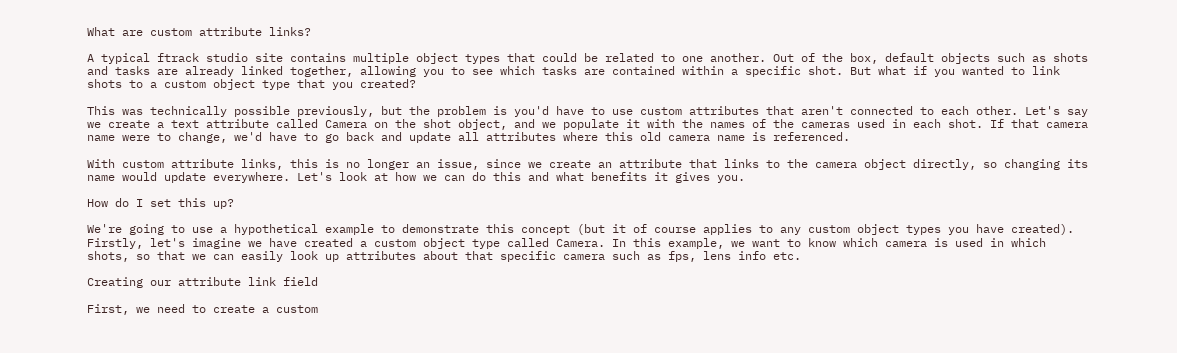What are custom attribute links?

A typical ftrack studio site contains multiple object types that could be related to one another. Out of the box, default objects such as shots and tasks are already linked together, allowing you to see which tasks are contained within a specific shot. But what if you wanted to link shots to a custom object type that you created?

This was technically possible previously, but the problem is you'd have to use custom attributes that aren't connected to each other. Let's say we create a text attribute called Camera on the shot object, and we populate it with the names of the cameras used in each shot. If that camera name were to change, we'd have to go back and update all attributes where this old camera name is referenced.

With custom attribute links, this is no longer an issue, since we create an attribute that links to the camera object directly, so changing its name would update everywhere. Let's look at how we can do this and what benefits it gives you.

How do I set this up?

We're going to use a hypothetical example to demonstrate this concept (but it of course applies to any custom object types you have created). Firstly, let's imagine we have created a custom object type called Camera. In this example, we want to know which camera is used in which shots, so that we can easily look up attributes about that specific camera such as fps, lens info etc.

Creating our attribute link field

First, we need to create a custom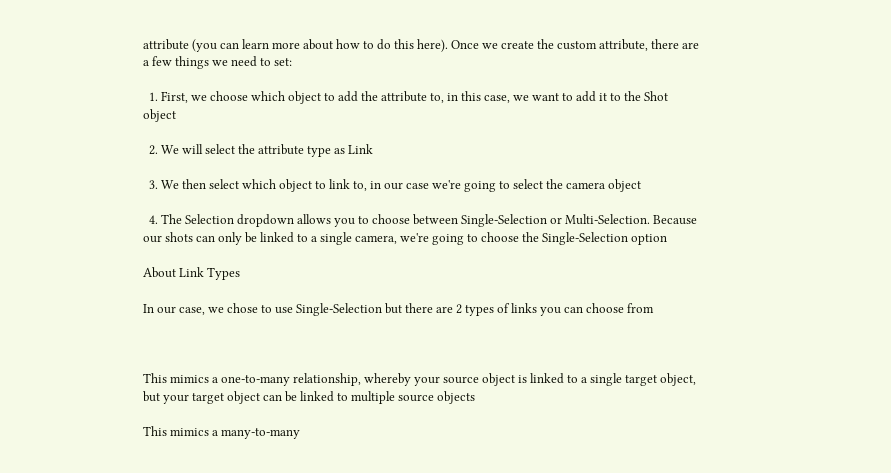attribute (you can learn more about how to do this here). Once we create the custom attribute, there are a few things we need to set:

  1. First, we choose which object to add the attribute to, in this case, we want to add it to the Shot object

  2. We will select the attribute type as Link

  3. We then select which object to link to, in our case we're going to select the camera object

  4. The Selection dropdown allows you to choose between Single-Selection or Multi-Selection. Because our shots can only be linked to a single camera, we're going to choose the Single-Selection option

About Link Types

In our case, we chose to use Single-Selection but there are 2 types of links you can choose from



This mimics a one-to-many relationship, whereby your source object is linked to a single target object, but your target object can be linked to multiple source objects

This mimics a many-to-many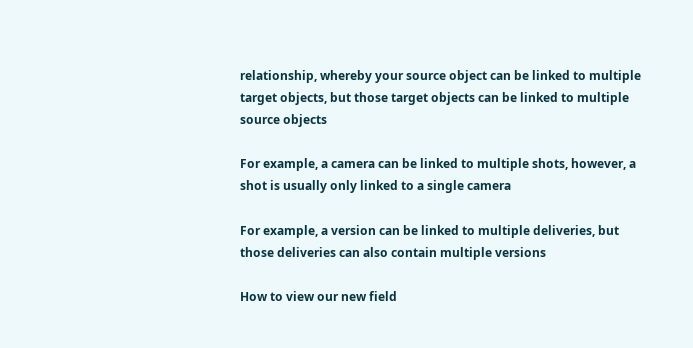relationship, whereby your source object can be linked to multiple target objects, but those target objects can be linked to multiple source objects

For example, a camera can be linked to multiple shots, however, a shot is usually only linked to a single camera

For example, a version can be linked to multiple deliveries, but those deliveries can also contain multiple versions

How to view our new field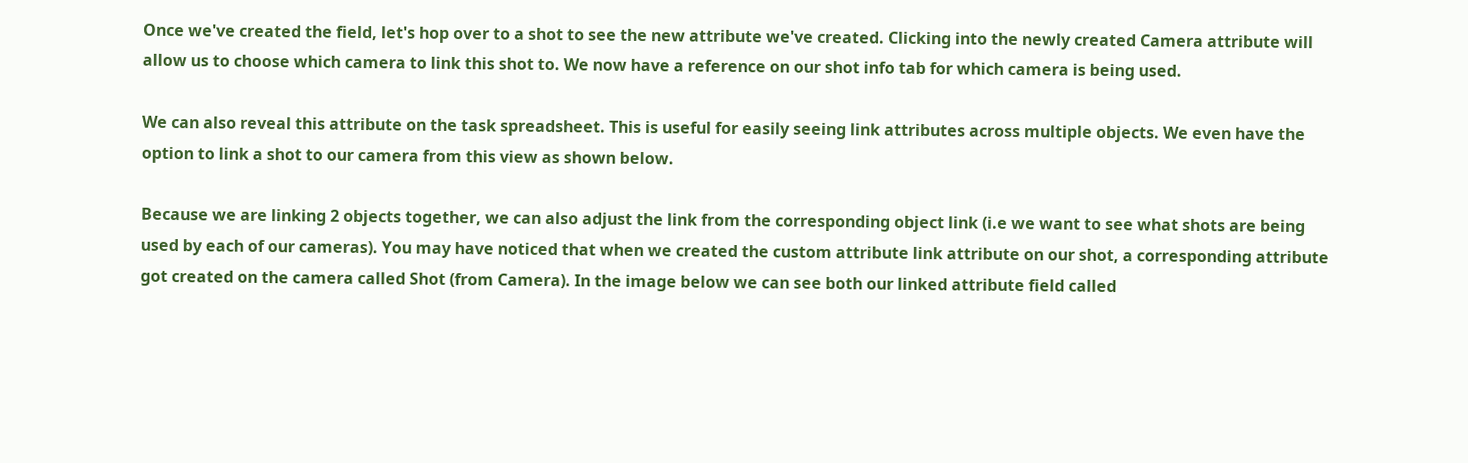Once we've created the field, let's hop over to a shot to see the new attribute we've created. Clicking into the newly created Camera attribute will allow us to choose which camera to link this shot to. We now have a reference on our shot info tab for which camera is being used.

We can also reveal this attribute on the task spreadsheet. This is useful for easily seeing link attributes across multiple objects. We even have the option to link a shot to our camera from this view as shown below.

Because we are linking 2 objects together, we can also adjust the link from the corresponding object link (i.e we want to see what shots are being used by each of our cameras). You may have noticed that when we created the custom attribute link attribute on our shot, a corresponding attribute got created on the camera called Shot (from Camera). In the image below we can see both our linked attribute field called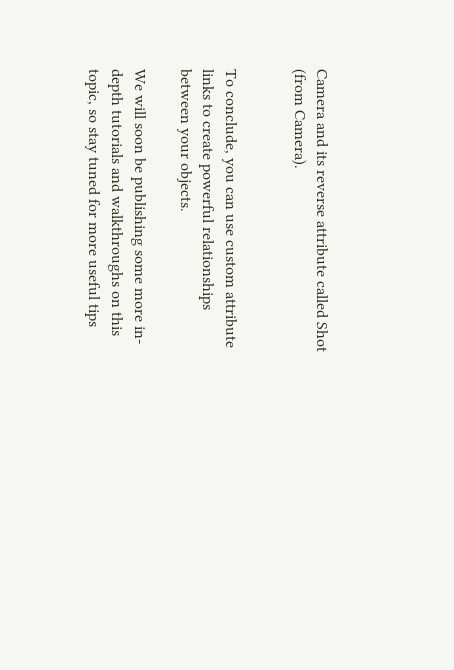Camera and its reverse attribute called Shot (from Camera).


To conclude, you can use custom attribute links to create powerful relationships between your objects.

We will soon be publishing some more in-depth tutorials and walkthroughs on this topic, so stay tuned for more useful tips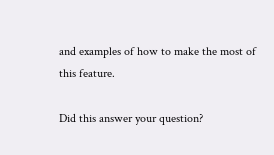and examples of how to make the most of this feature.

Did this answer your question?